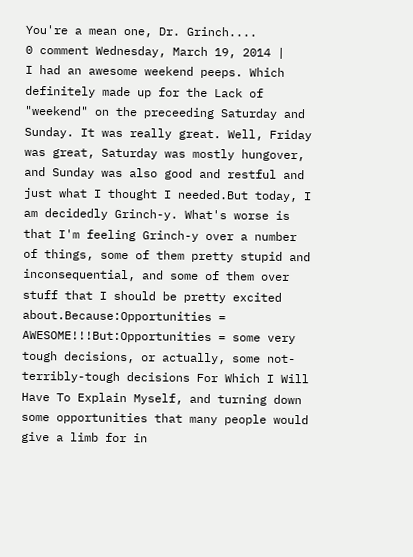You're a mean one, Dr. Grinch....
0 comment Wednesday, March 19, 2014 |
I had an awesome weekend peeps. Which definitely made up for the Lack of "weekend" on the preceeding Saturday and Sunday. It was really great. Well, Friday was great, Saturday was mostly hungover, and Sunday was also good and restful and just what I thought I needed.But today, I am decidedly Grinch-y. What's worse is that I'm feeling Grinch-y over a number of things, some of them pretty stupid and inconsequential, and some of them over stuff that I should be pretty excited about.Because:Opportunities = AWESOME!!!But:Opportunities = some very tough decisions, or actually, some not-terribly-tough decisions For Which I Will Have To Explain Myself, and turning down some opportunities that many people would give a limb for in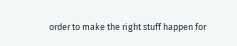order to make the right stuff happen for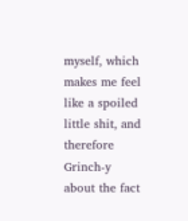myself, which makes me feel like a spoiled little shit, and therefore Grinch-y about the fact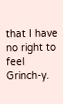that I have no right to feel Grinch-y.